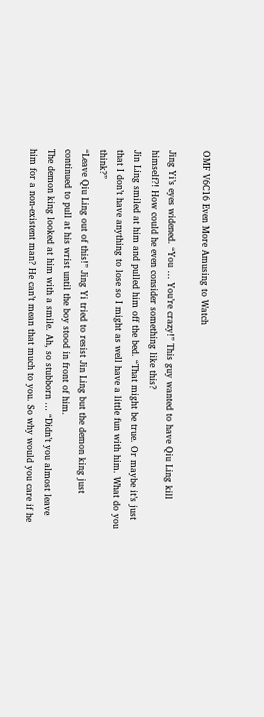OMF V6C16 Even More Amusing to Watch

Jing Yi’s eyes widened. “You … You’re crazy!” This guy wanted to have Qiu Ling kill himself?! How could he even consider something like this?
Jin Ling smiled at him and pulled him off the bed. “That might be true. Or maybe it’s just that I don’t have anything to lose so I might as well have a little fun with him. What do you think?”
“Leave Qiu Ling out of this!” Jing Yi tried to resist Jin Ling but the demon king just continued to pull at his wrist until the boy stood in front of him.
The demon king looked at him with a smile. Ah, so stubborn … “Didn’t you almost leave him for a non-existent man? He can’t mean that much to you. So why would you care if he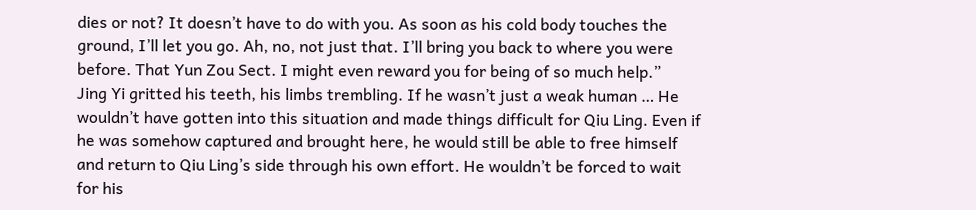dies or not? It doesn’t have to do with you. As soon as his cold body touches the ground, I’ll let you go. Ah, no, not just that. I’ll bring you back to where you were before. That Yun Zou Sect. I might even reward you for being of so much help.”
Jing Yi gritted his teeth, his limbs trembling. If he wasn’t just a weak human … He wouldn’t have gotten into this situation and made things difficult for Qiu Ling. Even if he was somehow captured and brought here, he would still be able to free himself and return to Qiu Ling’s side through his own effort. He wouldn’t be forced to wait for his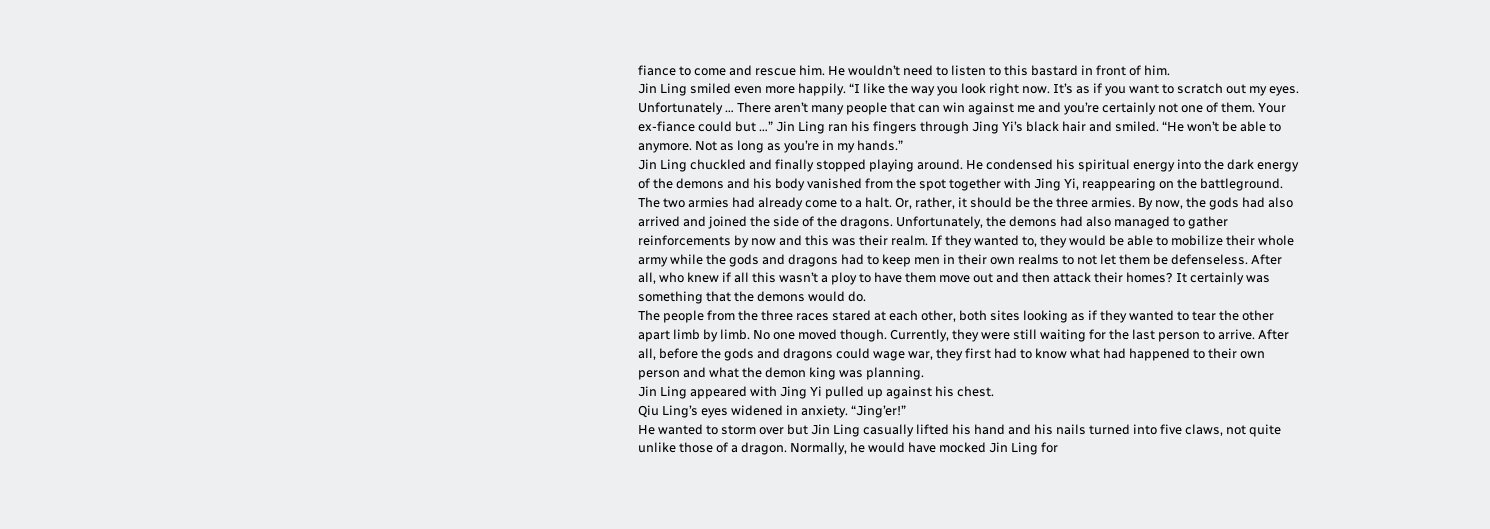fiance to come and rescue him. He wouldn’t need to listen to this bastard in front of him.
Jin Ling smiled even more happily. “I like the way you look right now. It’s as if you want to scratch out my eyes. Unfortunately … There aren’t many people that can win against me and you’re certainly not one of them. Your ex-fiance could but …” Jin Ling ran his fingers through Jing Yi’s black hair and smiled. “He won’t be able to anymore. Not as long as you’re in my hands.”
Jin Ling chuckled and finally stopped playing around. He condensed his spiritual energy into the dark energy of the demons and his body vanished from the spot together with Jing Yi, reappearing on the battleground.
The two armies had already come to a halt. Or, rather, it should be the three armies. By now, the gods had also arrived and joined the side of the dragons. Unfortunately, the demons had also managed to gather reinforcements by now and this was their realm. If they wanted to, they would be able to mobilize their whole army while the gods and dragons had to keep men in their own realms to not let them be defenseless. After all, who knew if all this wasn’t a ploy to have them move out and then attack their homes? It certainly was something that the demons would do.
The people from the three races stared at each other, both sites looking as if they wanted to tear the other apart limb by limb. No one moved though. Currently, they were still waiting for the last person to arrive. After all, before the gods and dragons could wage war, they first had to know what had happened to their own person and what the demon king was planning.
Jin Ling appeared with Jing Yi pulled up against his chest.
Qiu Ling’s eyes widened in anxiety. “Jing’er!”
He wanted to storm over but Jin Ling casually lifted his hand and his nails turned into five claws, not quite unlike those of a dragon. Normally, he would have mocked Jin Ling for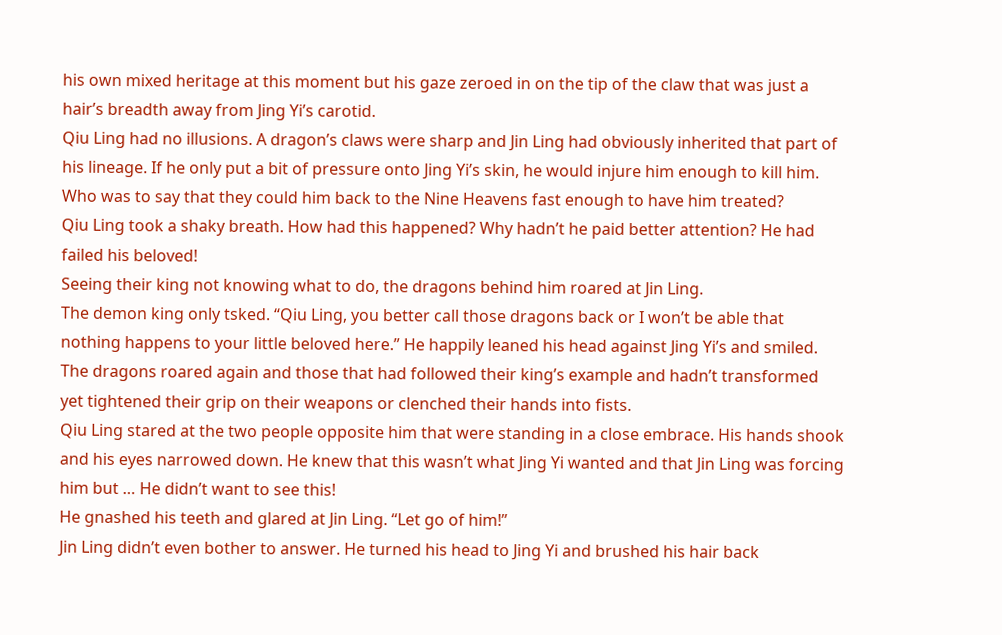his own mixed heritage at this moment but his gaze zeroed in on the tip of the claw that was just a hair’s breadth away from Jing Yi’s carotid.
Qiu Ling had no illusions. A dragon’s claws were sharp and Jin Ling had obviously inherited that part of his lineage. If he only put a bit of pressure onto Jing Yi’s skin, he would injure him enough to kill him. Who was to say that they could him back to the Nine Heavens fast enough to have him treated?
Qiu Ling took a shaky breath. How had this happened? Why hadn’t he paid better attention? He had failed his beloved!
Seeing their king not knowing what to do, the dragons behind him roared at Jin Ling.
The demon king only tsked. “Qiu Ling, you better call those dragons back or I won’t be able that nothing happens to your little beloved here.” He happily leaned his head against Jing Yi’s and smiled.
The dragons roared again and those that had followed their king’s example and hadn’t transformed yet tightened their grip on their weapons or clenched their hands into fists.
Qiu Ling stared at the two people opposite him that were standing in a close embrace. His hands shook and his eyes narrowed down. He knew that this wasn’t what Jing Yi wanted and that Jin Ling was forcing him but … He didn’t want to see this!
He gnashed his teeth and glared at Jin Ling. “Let go of him!”
Jin Ling didn’t even bother to answer. He turned his head to Jing Yi and brushed his hair back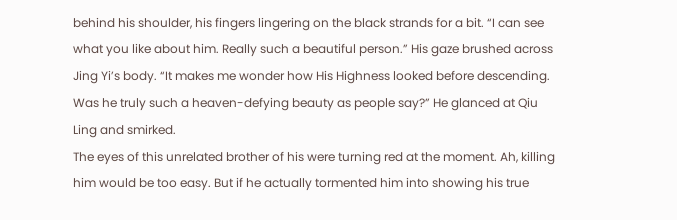behind his shoulder, his fingers lingering on the black strands for a bit. “I can see what you like about him. Really such a beautiful person.” His gaze brushed across Jing Yi’s body. “It makes me wonder how His Highness looked before descending. Was he truly such a heaven-defying beauty as people say?” He glanced at Qiu Ling and smirked.
The eyes of this unrelated brother of his were turning red at the moment. Ah, killing him would be too easy. But if he actually tormented him into showing his true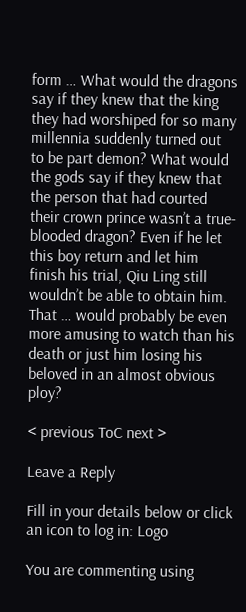form … What would the dragons say if they knew that the king they had worshiped for so many millennia suddenly turned out to be part demon? What would the gods say if they knew that the person that had courted their crown prince wasn’t a true-blooded dragon? Even if he let this boy return and let him finish his trial, Qiu Ling still wouldn’t be able to obtain him. That … would probably be even more amusing to watch than his death or just him losing his beloved in an almost obvious ploy?

< previous ToC next >

Leave a Reply

Fill in your details below or click an icon to log in: Logo

You are commenting using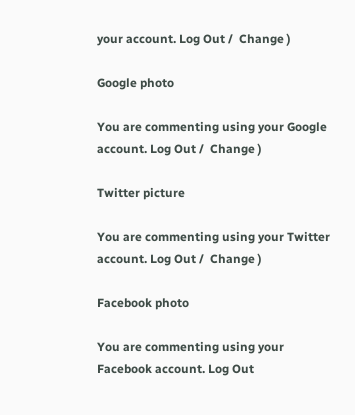your account. Log Out /  Change )

Google photo

You are commenting using your Google account. Log Out /  Change )

Twitter picture

You are commenting using your Twitter account. Log Out /  Change )

Facebook photo

You are commenting using your Facebook account. Log Out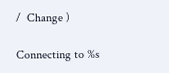/  Change )

Connecting to %s